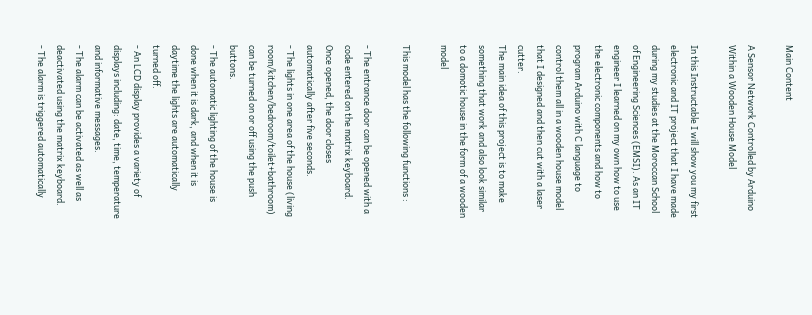Main Content

A Sensor Network Controlled by Arduino Within a Wooden House Model

In this Instructable I will show you my first electronic and IT project that I have made during my studies at the Moroccan School of Engineering Sciences (EMSI). As an IT engineer I learned on my own how to use the electronic components and how to program Arduino with C language to control them all in a wooden house model that I designed and then cut with a laser cutter.
The main idea of this project is to make something that work and also look similar to a domotic house in the form of a wooden model

This model has the following functions :

- The entrance door can be opened with a code entered on the matrix keyboard. Once opened, the door closes automatically after five seconds.
- The lights in one area of the house (living room/kitchen/bedroom/toilet+bathroom) can be turned on or off using the push buttons.
- The automatic lighting of the house is done when it is dark, and when it is daytime the lights are automatically turned off.
- An LCD display provides a variety of displays including: date, time, temperature and informative messages.
- The alarm can be activated as well as deactivated using the matrix keyboard.
- The alarm is triggered automatically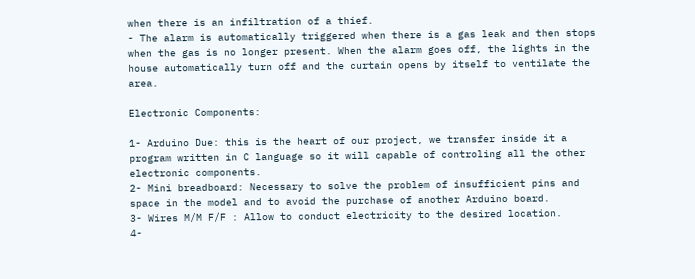when there is an infiltration of a thief.
- The alarm is automatically triggered when there is a gas leak and then stops when the gas is no longer present. When the alarm goes off, the lights in the house automatically turn off and the curtain opens by itself to ventilate the area.

Electronic Components:

1- Arduino Due: this is the heart of our project, we transfer inside it a program written in C language so it will capable of controling all the other electronic components.
2- Mini breadboard: Necessary to solve the problem of insufficient pins and space in the model and to avoid the purchase of another Arduino board.
3- Wires M/M F/F : Allow to conduct electricity to the desired location.
4-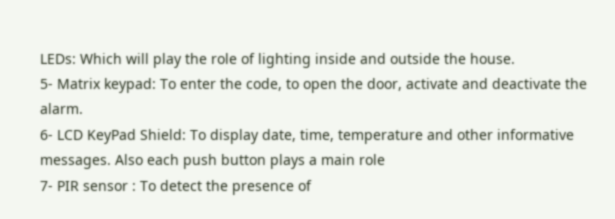LEDs: Which will play the role of lighting inside and outside the house.
5- Matrix keypad: To enter the code, to open the door, activate and deactivate the alarm.
6- LCD KeyPad Shield: To display date, time, temperature and other informative messages. Also each push button plays a main role
7- PIR sensor : To detect the presence of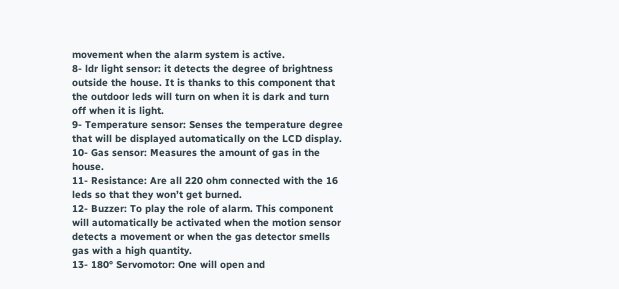movement when the alarm system is active.
8- ldr light sensor: it detects the degree of brightness outside the house. It is thanks to this component that the outdoor leds will turn on when it is dark and turn off when it is light.
9- Temperature sensor: Senses the temperature degree that will be displayed automatically on the LCD display.
10- Gas sensor: Measures the amount of gas in the house.
11- Resistance: Are all 220 ohm connected with the 16 leds so that they won’t get burned.
12- Buzzer: To play the role of alarm. This component will automatically be activated when the motion sensor detects a movement or when the gas detector smells gas with a high quantity.
13- 180° Servomotor: One will open and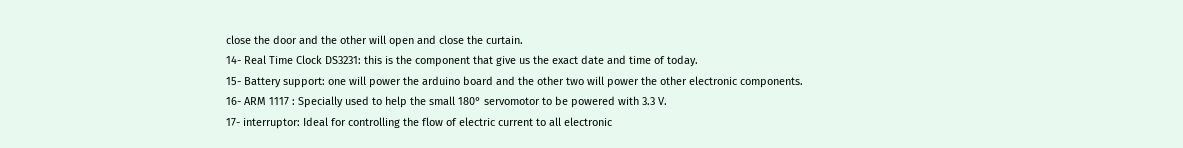close the door and the other will open and close the curtain.
14- Real Time Clock DS3231: this is the component that give us the exact date and time of today.
15- Battery support: one will power the arduino board and the other two will power the other electronic components.
16- ARM 1117 : Specially used to help the small 180° servomotor to be powered with 3.3 V.
17- interruptor: Ideal for controlling the flow of electric current to all electronic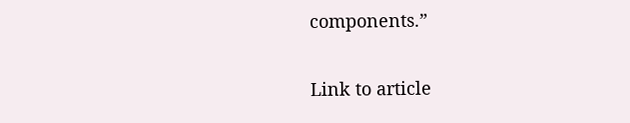components.”

Link to article